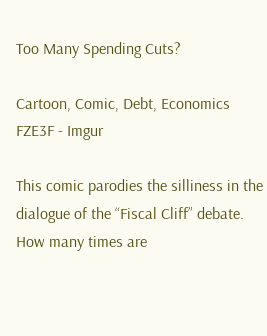Too Many Spending Cuts?

Cartoon, Comic, Debt, Economics
FZE3F - Imgur

This comic parodies the silliness in the dialogue of the “Fiscal Cliff” debate.  How many times are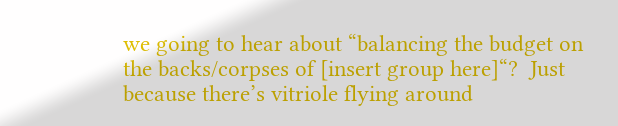we going to hear about “balancing the budget on the backs/corpses of [insert group here]“?  Just because there’s vitriole flying around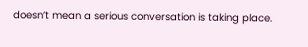doesn’t mean a serious conversation is taking place.